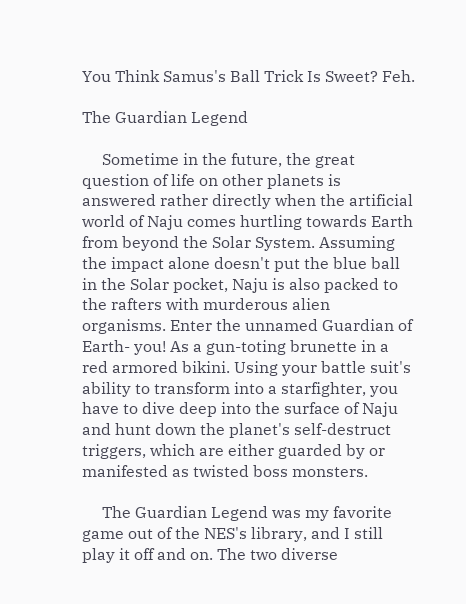You Think Samus's Ball Trick Is Sweet? Feh.

The Guardian Legend

     Sometime in the future, the great question of life on other planets is answered rather directly when the artificial world of Naju comes hurtling towards Earth from beyond the Solar System. Assuming the impact alone doesn't put the blue ball in the Solar pocket, Naju is also packed to the rafters with murderous alien organisms. Enter the unnamed Guardian of Earth- you! As a gun-toting brunette in a red armored bikini. Using your battle suit's ability to transform into a starfighter, you have to dive deep into the surface of Naju and hunt down the planet's self-destruct triggers, which are either guarded by or manifested as twisted boss monsters.

     The Guardian Legend was my favorite game out of the NES's library, and I still play it off and on. The two diverse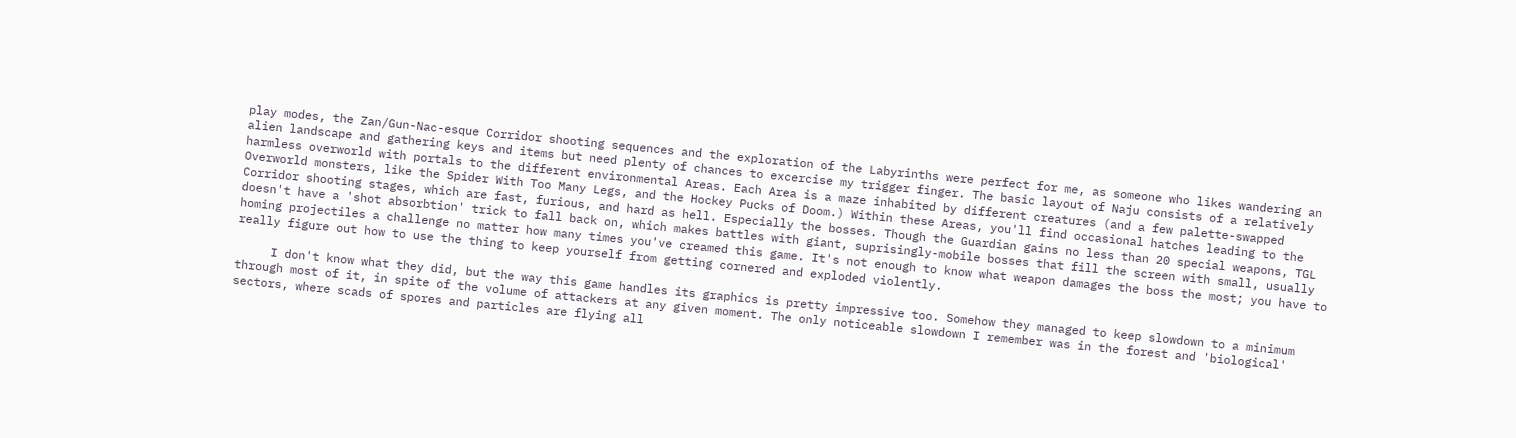play modes, the Zan/Gun-Nac-esque Corridor shooting sequences and the exploration of the Labyrinths were perfect for me, as someone who likes wandering an alien landscape and gathering keys and items but need plenty of chances to excercise my trigger finger. The basic layout of Naju consists of a relatively harmless overworld with portals to the different environmental Areas. Each Area is a maze inhabited by different creatures (and a few palette-swapped Overworld monsters, like the Spider With Too Many Legs, and the Hockey Pucks of Doom.) Within these Areas, you'll find occasional hatches leading to the Corridor shooting stages, which are fast, furious, and hard as hell. Especially the bosses. Though the Guardian gains no less than 20 special weapons, TGL doesn't have a 'shot absorbtion' trick to fall back on, which makes battles with giant, suprisingly-mobile bosses that fill the screen with small, usually homing projectiles a challenge no matter how many times you've creamed this game. It's not enough to know what weapon damages the boss the most; you have to really figure out how to use the thing to keep yourself from getting cornered and exploded violently.

     I don't know what they did, but the way this game handles its graphics is pretty impressive too. Somehow they managed to keep slowdown to a minimum through most of it, in spite of the volume of attackers at any given moment. The only noticeable slowdown I remember was in the forest and 'biological' sectors, where scads of spores and particles are flying all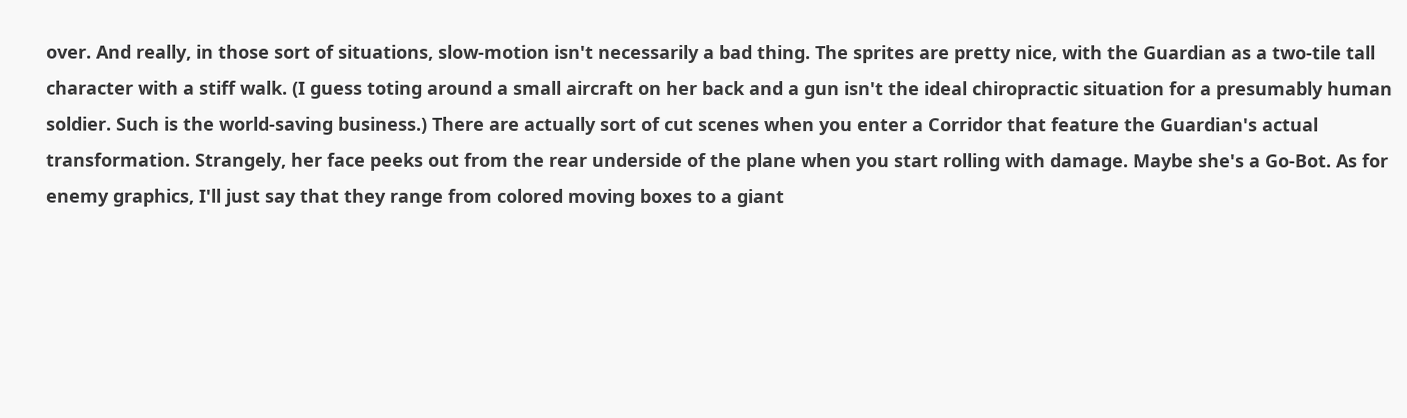over. And really, in those sort of situations, slow-motion isn't necessarily a bad thing. The sprites are pretty nice, with the Guardian as a two-tile tall character with a stiff walk. (I guess toting around a small aircraft on her back and a gun isn't the ideal chiropractic situation for a presumably human soldier. Such is the world-saving business.) There are actually sort of cut scenes when you enter a Corridor that feature the Guardian's actual transformation. Strangely, her face peeks out from the rear underside of the plane when you start rolling with damage. Maybe she's a Go-Bot. As for enemy graphics, I'll just say that they range from colored moving boxes to a giant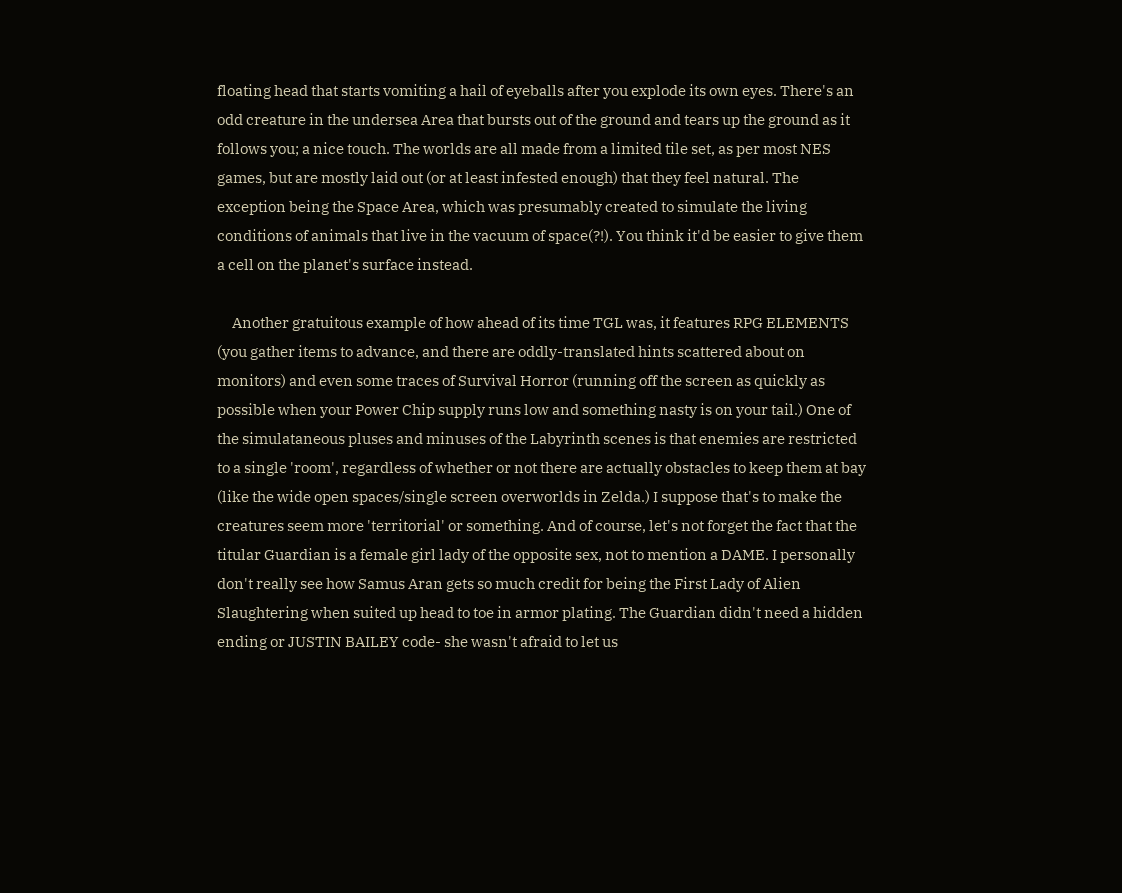floating head that starts vomiting a hail of eyeballs after you explode its own eyes. There's an odd creature in the undersea Area that bursts out of the ground and tears up the ground as it follows you; a nice touch. The worlds are all made from a limited tile set, as per most NES games, but are mostly laid out (or at least infested enough) that they feel natural. The exception being the Space Area, which was presumably created to simulate the living conditions of animals that live in the vacuum of space(?!). You think it'd be easier to give them a cell on the planet's surface instead.

     Another gratuitous example of how ahead of its time TGL was, it features RPG ELEMENTS (you gather items to advance, and there are oddly-translated hints scattered about on monitors) and even some traces of Survival Horror (running off the screen as quickly as possible when your Power Chip supply runs low and something nasty is on your tail.) One of the simulataneous pluses and minuses of the Labyrinth scenes is that enemies are restricted to a single 'room', regardless of whether or not there are actually obstacles to keep them at bay (like the wide open spaces/single screen overworlds in Zelda.) I suppose that's to make the creatures seem more 'territorial' or something. And of course, let's not forget the fact that the titular Guardian is a female girl lady of the opposite sex, not to mention a DAME. I personally don't really see how Samus Aran gets so much credit for being the First Lady of Alien Slaughtering when suited up head to toe in armor plating. The Guardian didn't need a hidden ending or JUSTIN BAILEY code- she wasn't afraid to let us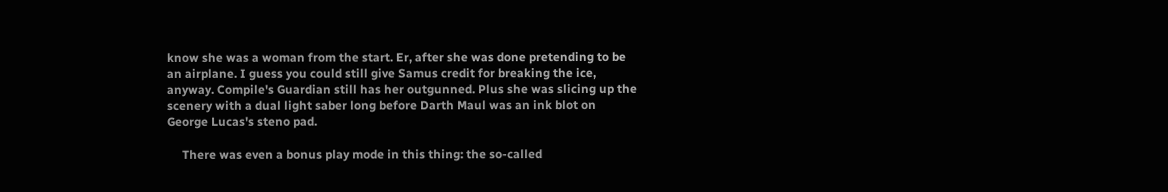know she was a woman from the start. Er, after she was done pretending to be an airplane. I guess you could still give Samus credit for breaking the ice, anyway. Compile's Guardian still has her outgunned. Plus she was slicing up the scenery with a dual light saber long before Darth Maul was an ink blot on George Lucas's steno pad.

     There was even a bonus play mode in this thing: the so-called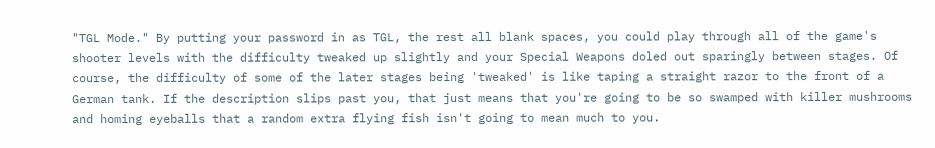"TGL Mode." By putting your password in as TGL, the rest all blank spaces, you could play through all of the game's shooter levels with the difficulty tweaked up slightly and your Special Weapons doled out sparingly between stages. Of course, the difficulty of some of the later stages being 'tweaked' is like taping a straight razor to the front of a German tank. If the description slips past you, that just means that you're going to be so swamped with killer mushrooms and homing eyeballs that a random extra flying fish isn't going to mean much to you.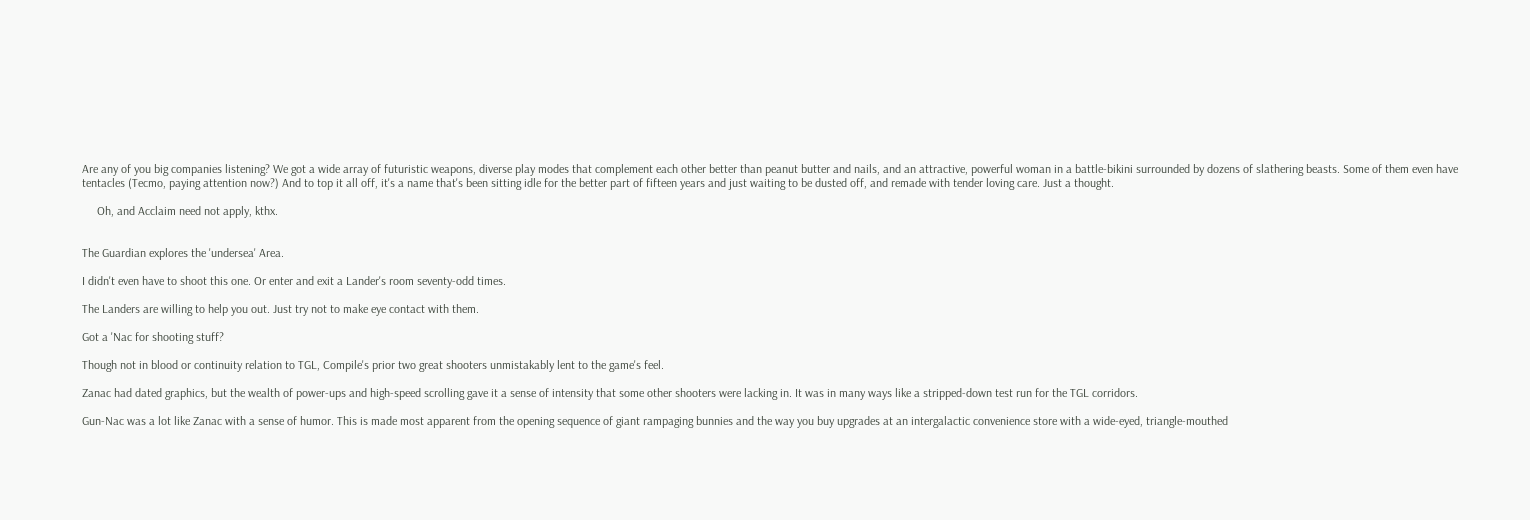Are any of you big companies listening? We got a wide array of futuristic weapons, diverse play modes that complement each other better than peanut butter and nails, and an attractive, powerful woman in a battle-bikini surrounded by dozens of slathering beasts. Some of them even have tentacles (Tecmo, paying attention now?) And to top it all off, it's a name that's been sitting idle for the better part of fifteen years and just waiting to be dusted off, and remade with tender loving care. Just a thought.

     Oh, and Acclaim need not apply, kthx.


The Guardian explores the 'undersea' Area.

I didn't even have to shoot this one. Or enter and exit a Lander's room seventy-odd times.

The Landers are willing to help you out. Just try not to make eye contact with them.

Got a 'Nac for shooting stuff?

Though not in blood or continuity relation to TGL, Compile's prior two great shooters unmistakably lent to the game's feel.

Zanac had dated graphics, but the wealth of power-ups and high-speed scrolling gave it a sense of intensity that some other shooters were lacking in. It was in many ways like a stripped-down test run for the TGL corridors.

Gun-Nac was a lot like Zanac with a sense of humor. This is made most apparent from the opening sequence of giant rampaging bunnies and the way you buy upgrades at an intergalactic convenience store with a wide-eyed, triangle-mouthed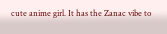cute anime girl. It has the Zanac vibe to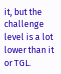it, but the challenge level is a lot lower than it or TGL.